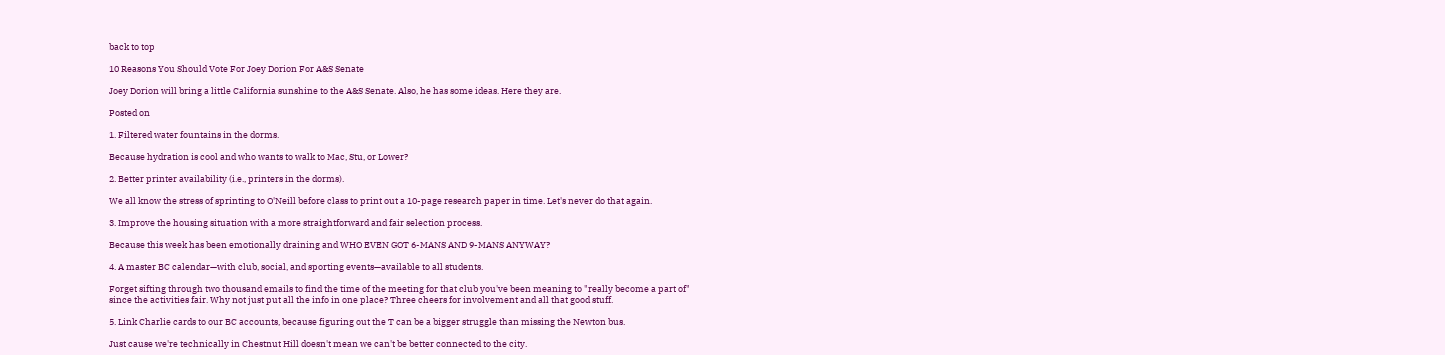back to top

10 Reasons You Should Vote For Joey Dorion For A&S Senate

Joey Dorion will bring a little California sunshine to the A&S Senate. Also, he has some ideas. Here they are.

Posted on

1. Filtered water fountains in the dorms.

Because hydration is cool and who wants to walk to Mac, Stu, or Lower?

2. Better printer availability (i.e., printers in the dorms).

We all know the stress of sprinting to O'Neill before class to print out a 10-page research paper in time. Let's never do that again.

3. Improve the housing situation with a more straightforward and fair selection process.

Because this week has been emotionally draining and WHO EVEN GOT 6-MANS AND 9-MANS ANYWAY?

4. A master BC calendar—with club, social, and sporting events—available to all students.

Forget sifting through two thousand emails to find the time of the meeting for that club you've been meaning to "really become a part of" since the activities fair. Why not just put all the info in one place? Three cheers for involvement and all that good stuff.

5. Link Charlie cards to our BC accounts, because figuring out the T can be a bigger struggle than missing the Newton bus.

Just cause we're technically in Chestnut Hill doesn't mean we can't be better connected to the city.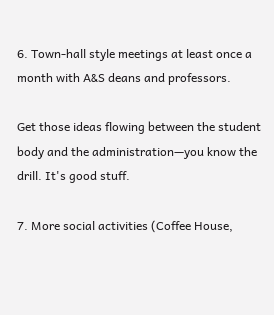6. Town-hall style meetings at least once a month with A&S deans and professors.

Get those ideas flowing between the student body and the administration—you know the drill. It's good stuff.

7. More social activities (Coffee House,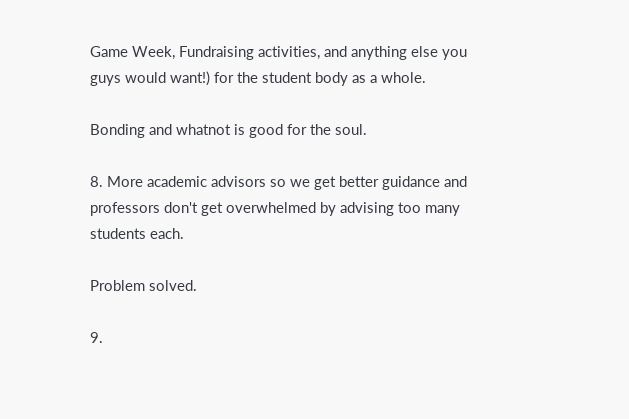Game Week, Fundraising activities, and anything else you guys would want!) for the student body as a whole.

Bonding and whatnot is good for the soul.

8. More academic advisors so we get better guidance and professors don't get overwhelmed by advising too many students each.

Problem solved.

9.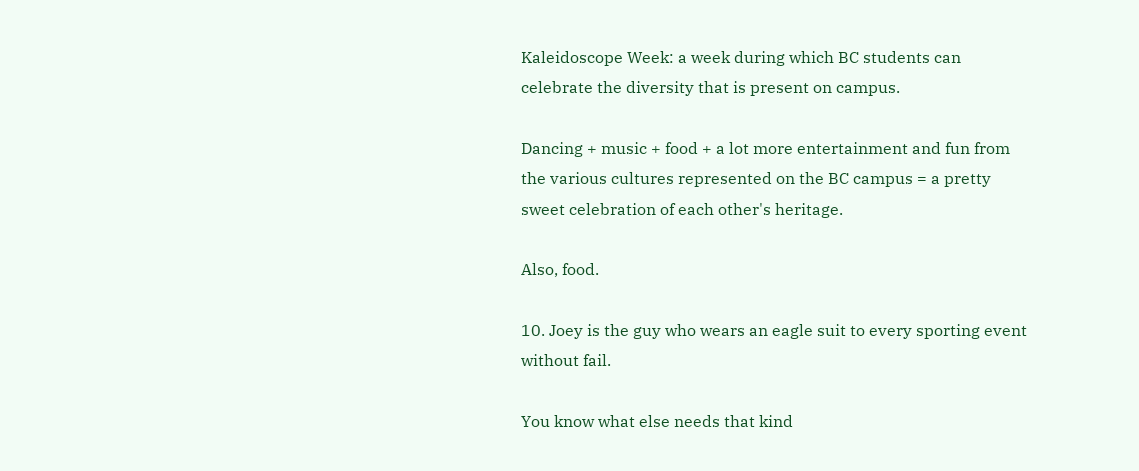Kaleidoscope Week: a week during which BC students can celebrate the diversity that is present on campus.

Dancing + music + food + a lot more entertainment and fun from the various cultures represented on the BC campus = a pretty sweet celebration of each other's heritage.

Also, food.

10. Joey is the guy who wears an eagle suit to every sporting event without fail.

You know what else needs that kind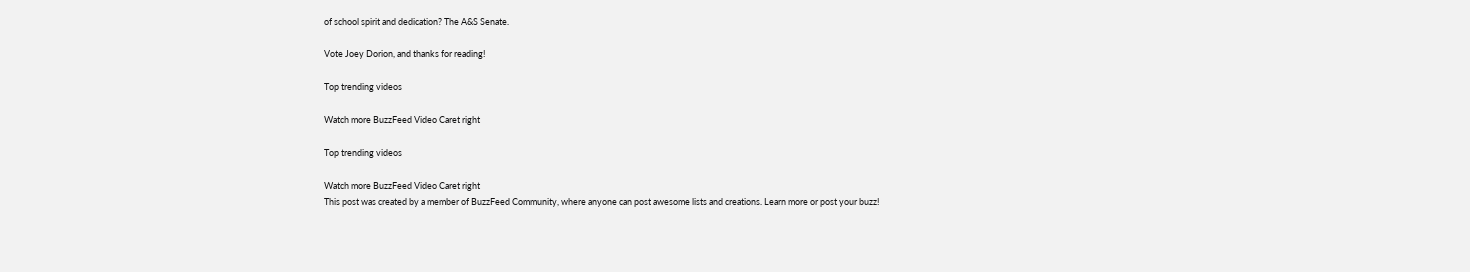of school spirit and dedication? The A&S Senate.

Vote Joey Dorion, and thanks for reading!

Top trending videos

Watch more BuzzFeed Video Caret right

Top trending videos

Watch more BuzzFeed Video Caret right
This post was created by a member of BuzzFeed Community, where anyone can post awesome lists and creations. Learn more or post your buzz!